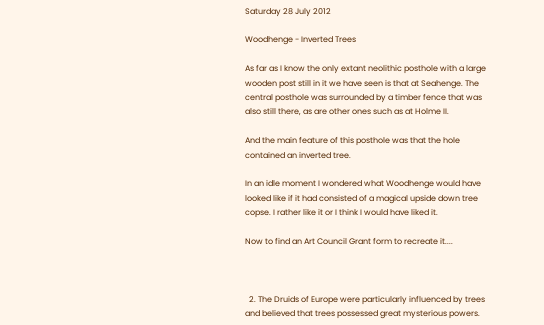Saturday 28 July 2012

Woodhenge - Inverted Trees

As far as I know the only extant neolithic posthole with a large wooden post still in it we have seen is that at Seahenge. The central posthole was surrounded by a timber fence that was also still there, as are other ones such as at Holme II.

And the main feature of this posthole was that the hole contained an inverted tree.

In an idle moment I wondered what Woodhenge would have looked like if it had consisted of a magical upside down tree copse. I rather like it or I think I would have liked it.

Now to find an Art Council Grant form to recreate it....



  2. The Druids of Europe were particularly influenced by trees and believed that trees possessed great mysterious powers.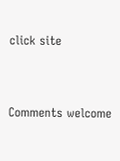click site


Comments welcome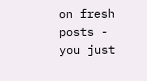on fresh posts - you just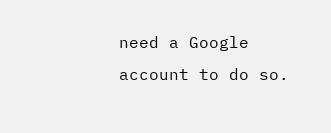need a Google account to do so.